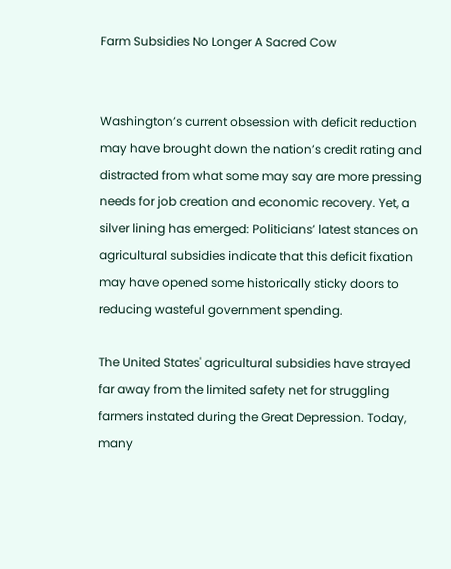Farm Subsidies No Longer A Sacred Cow


Washington’s current obsession with deficit reduction may have brought down the nation’s credit rating and distracted from what some may say are more pressing needs for job creation and economic recovery. Yet, a silver lining has emerged: Politicians’ latest stances on agricultural subsidies indicate that this deficit fixation may have opened some historically sticky doors to reducing wasteful government spending.

The United States' agricultural subsidies have strayed far away from the limited safety net for struggling farmers instated during the Great Depression. Today, many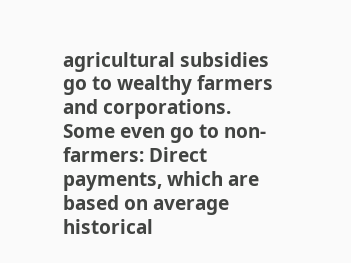agricultural subsidies go to wealthy farmers and corporations. Some even go to non-farmers: Direct payments, which are based on average historical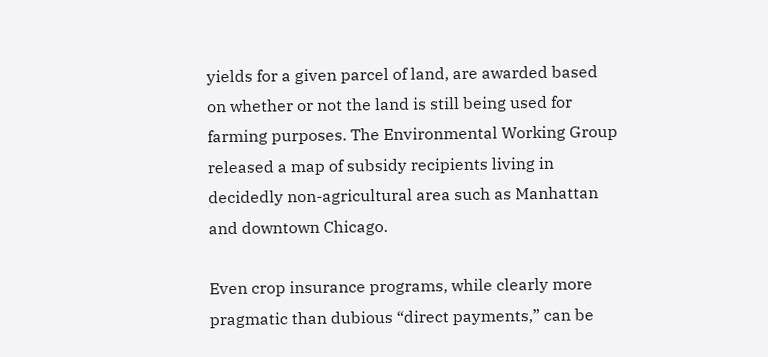yields for a given parcel of land, are awarded based on whether or not the land is still being used for farming purposes. The Environmental Working Group released a map of subsidy recipients living in decidedly non-agricultural area such as Manhattan and downtown Chicago.

Even crop insurance programs, while clearly more pragmatic than dubious “direct payments,” can be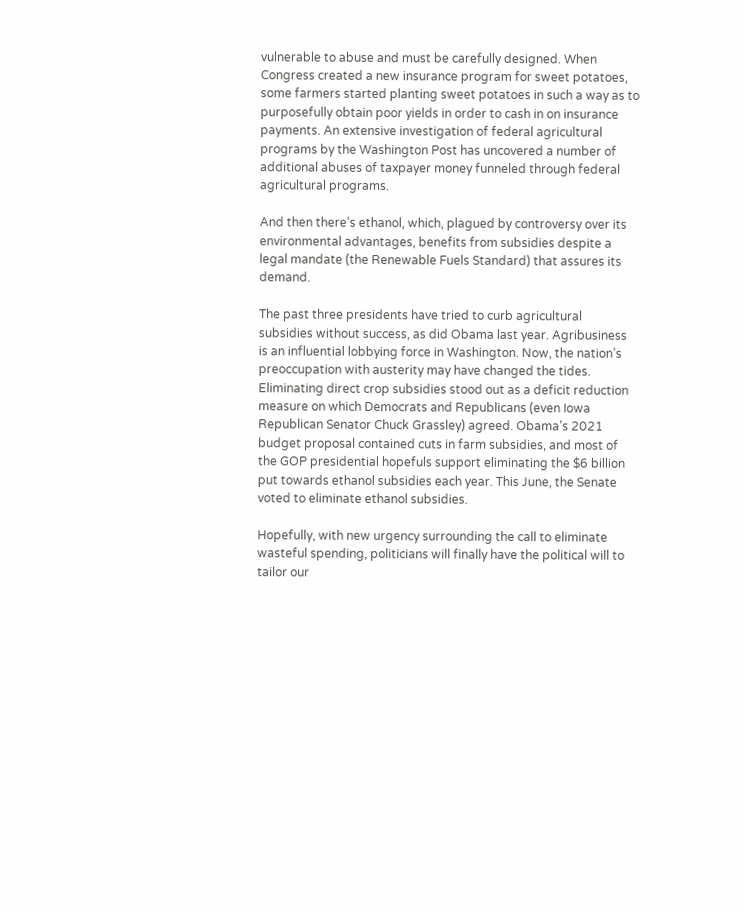vulnerable to abuse and must be carefully designed. When Congress created a new insurance program for sweet potatoes, some farmers started planting sweet potatoes in such a way as to purposefully obtain poor yields in order to cash in on insurance payments. An extensive investigation of federal agricultural programs by the Washington Post has uncovered a number of additional abuses of taxpayer money funneled through federal agricultural programs.

And then there’s ethanol, which, plagued by controversy over its environmental advantages, benefits from subsidies despite a legal mandate (the Renewable Fuels Standard) that assures its demand.

The past three presidents have tried to curb agricultural subsidies without success, as did Obama last year. Agribusiness is an influential lobbying force in Washington. Now, the nation’s preoccupation with austerity may have changed the tides. Eliminating direct crop subsidies stood out as a deficit reduction measure on which Democrats and Republicans (even Iowa Republican Senator Chuck Grassley) agreed. Obama’s 2021 budget proposal contained cuts in farm subsidies, and most of the GOP presidential hopefuls support eliminating the $6 billion put towards ethanol subsidies each year. This June, the Senate voted to eliminate ethanol subsidies.

Hopefully, with new urgency surrounding the call to eliminate wasteful spending, politicians will finally have the political will to tailor our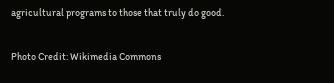agricultural programs to those that truly do good.

Photo Credit: Wikimedia Commons